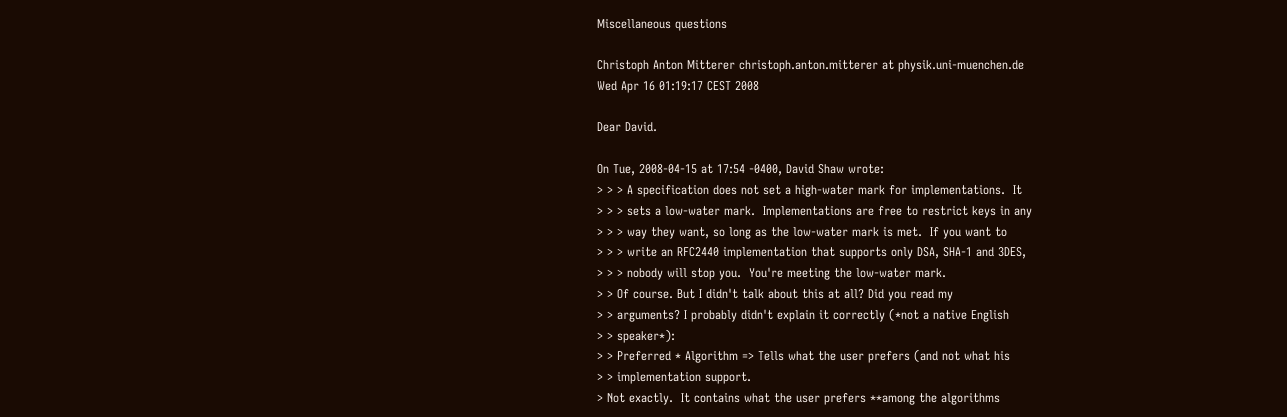Miscellaneous questions

Christoph Anton Mitterer christoph.anton.mitterer at physik.uni-muenchen.de
Wed Apr 16 01:19:17 CEST 2008

Dear David.

On Tue, 2008-04-15 at 17:54 -0400, David Shaw wrote:
> > > A specification does not set a high-water mark for implementations.  It
> > > sets a low-water mark.  Implementations are free to restrict keys in any
> > > way they want, so long as the low-water mark is met.  If you want to
> > > write an RFC2440 implementation that supports only DSA, SHA-1 and 3DES,
> > > nobody will stop you.  You're meeting the low-water mark.
> > Of course. But I didn't talk about this at all? Did you read my
> > arguments? I probably didn't explain it correctly (*not a native English
> > speaker*):
> > Preferred * Algorithm => Tells what the user prefers (and not what his
> > implementation support.
> Not exactly.  It contains what the user prefers **among the algorithms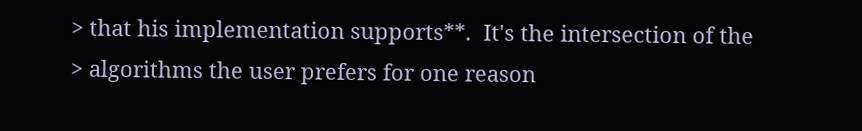> that his implementation supports**.  It's the intersection of the
> algorithms the user prefers for one reason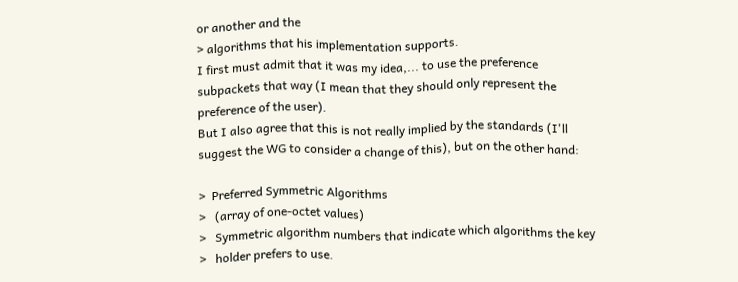or another and the
> algorithms that his implementation supports.
I first must admit that it was my idea,... to use the preference
subpackets that way (I mean that they should only represent the
preference of the user).
But I also agree that this is not really implied by the standards (I'll
suggest the WG to consider a change of this), but on the other hand:

>  Preferred Symmetric Algorithms
>   (array of one-octet values)
>   Symmetric algorithm numbers that indicate which algorithms the key
>   holder prefers to use.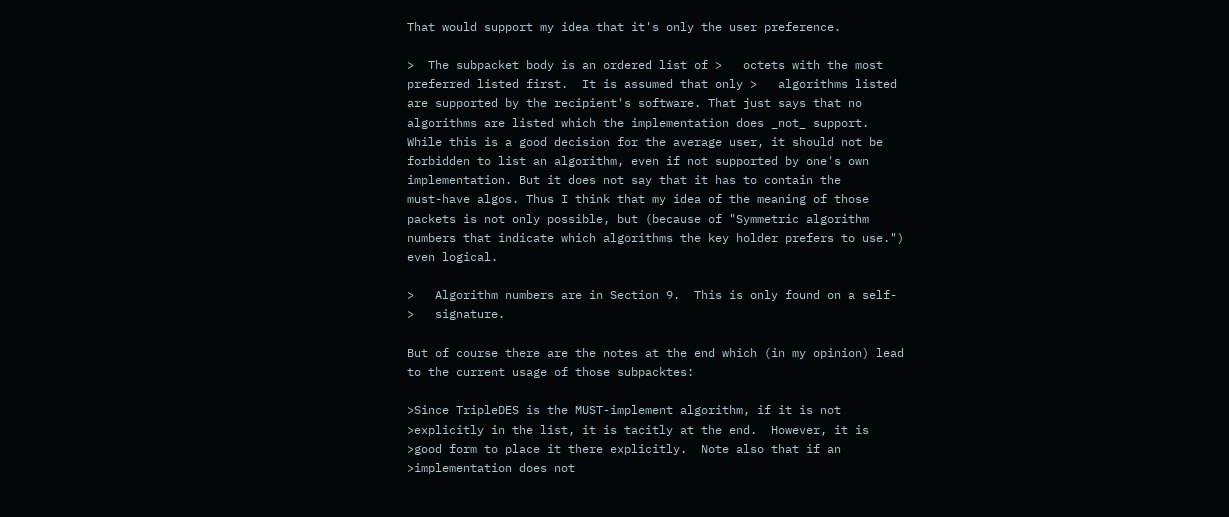That would support my idea that it's only the user preference.

>  The subpacket body is an ordered list of >   octets with the most
preferred listed first.  It is assumed that only >   algorithms listed
are supported by the recipient's software. That just says that no
algorithms are listed which the implementation does _not_ support.
While this is a good decision for the average user, it should not be
forbidden to list an algorithm, even if not supported by one's own
implementation. But it does not say that it has to contain the
must-have algos. Thus I think that my idea of the meaning of those
packets is not only possible, but (because of "Symmetric algorithm
numbers that indicate which algorithms the key holder prefers to use.")
even logical.

>   Algorithm numbers are in Section 9.  This is only found on a self-
>   signature.

But of course there are the notes at the end which (in my opinion) lead
to the current usage of those subpacktes:

>Since TripleDES is the MUST-implement algorithm, if it is not
>explicitly in the list, it is tacitly at the end.  However, it is
>good form to place it there explicitly.  Note also that if an
>implementation does not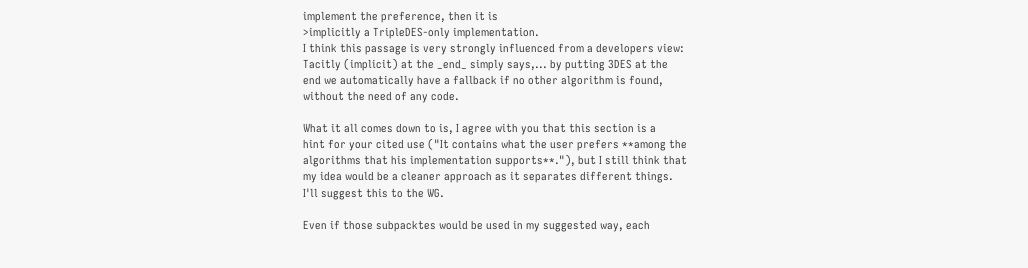implement the preference, then it is
>implicitly a TripleDES-only implementation.
I think this passage is very strongly influenced from a developers view:
Tacitly (implicit) at the _end_ simply says,... by putting 3DES at the
end we automatically have a fallback if no other algorithm is found,
without the need of any code.

What it all comes down to is, I agree with you that this section is a
hint for your cited use ("It contains what the user prefers **among the
algorithms that his implementation supports**."), but I still think that
my idea would be a cleaner approach as it separates different things.
I'll suggest this to the WG.

Even if those subpacktes would be used in my suggested way, each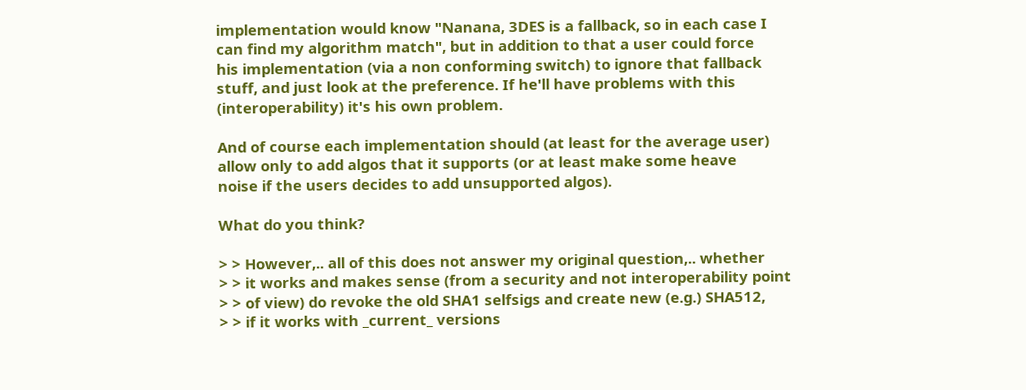implementation would know "Nanana, 3DES is a fallback, so in each case I
can find my algorithm match", but in addition to that a user could force
his implementation (via a non conforming switch) to ignore that fallback
stuff, and just look at the preference. If he'll have problems with this
(interoperability) it's his own problem.

And of course each implementation should (at least for the average user)
allow only to add algos that it supports (or at least make some heave
noise if the users decides to add unsupported algos).

What do you think?

> > However,.. all of this does not answer my original question,.. whether
> > it works and makes sense (from a security and not interoperability point
> > of view) do revoke the old SHA1 selfsigs and create new (e.g.) SHA512,
> > if it works with _current_ versions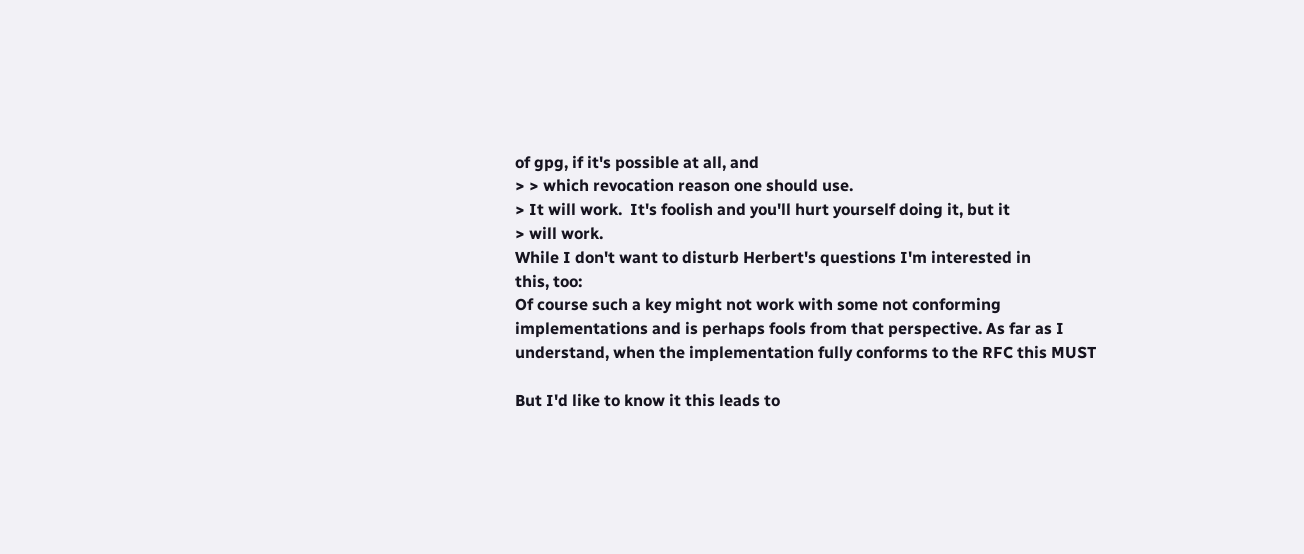of gpg, if it's possible at all, and
> > which revocation reason one should use.
> It will work.  It's foolish and you'll hurt yourself doing it, but it
> will work.
While I don't want to disturb Herbert's questions I'm interested in
this, too:
Of course such a key might not work with some not conforming
implementations and is perhaps fools from that perspective. As far as I
understand, when the implementation fully conforms to the RFC this MUST

But I'd like to know it this leads to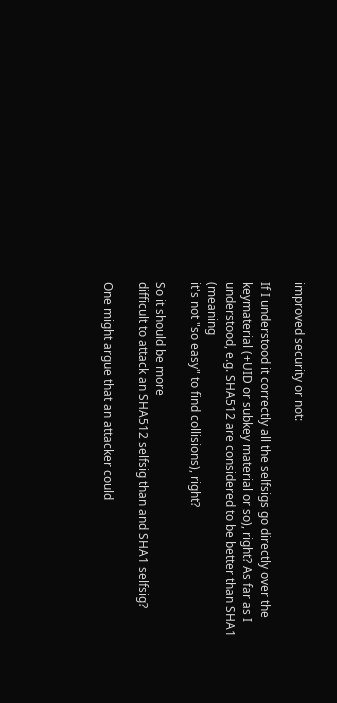improved security or not:

If I understood it correctly all the selfsigs go directly over the
keymaterial (+UID or subkey material or so), right? As far as I
understood, e.g. SHA512 are considered to be better than SHA1 (meaning
it's not "so easy" to find collisions), right?

So it should be more
difficult to attack an SHA512 selfsig than and SHA1 selfsig?

One might argue that an attacker could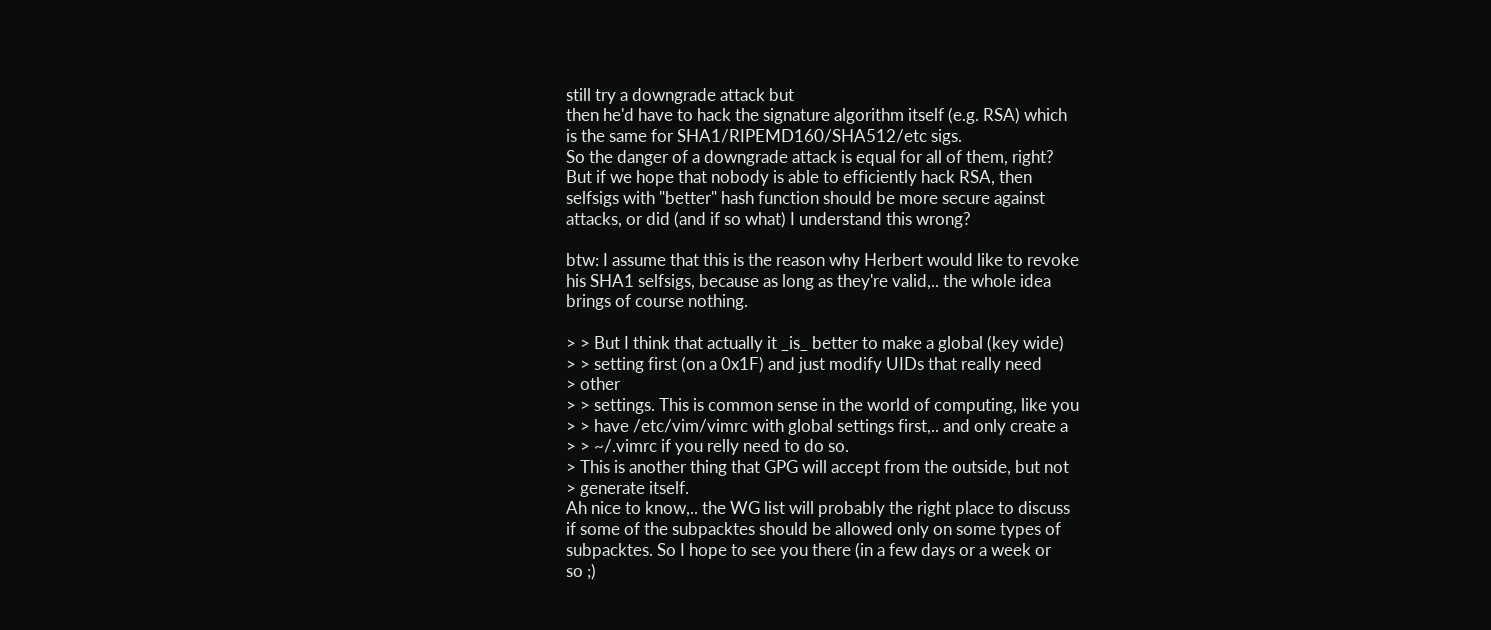still try a downgrade attack but
then he'd have to hack the signature algorithm itself (e.g. RSA) which
is the same for SHA1/RIPEMD160/SHA512/etc sigs.
So the danger of a downgrade attack is equal for all of them, right?
But if we hope that nobody is able to efficiently hack RSA, then
selfsigs with "better" hash function should be more secure against
attacks, or did (and if so what) I understand this wrong?

btw: I assume that this is the reason why Herbert would like to revoke
his SHA1 selfsigs, because as long as they're valid,.. the whole idea
brings of course nothing.

> > But I think that actually it _is_ better to make a global (key wide)
> > setting first (on a 0x1F) and just modify UIDs that really need
> other
> > settings. This is common sense in the world of computing, like you
> > have /etc/vim/vimrc with global settings first,.. and only create a
> > ~/.vimrc if you relly need to do so.
> This is another thing that GPG will accept from the outside, but not
> generate itself.
Ah nice to know,.. the WG list will probably the right place to discuss
if some of the subpacktes should be allowed only on some types of
subpacktes. So I hope to see you there (in a few days or a week or
so ;)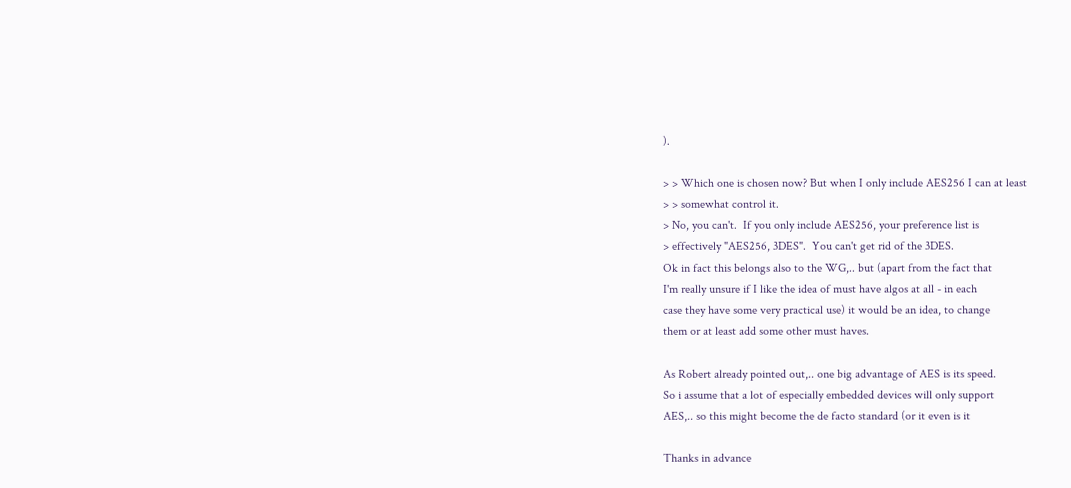).

> > Which one is chosen now? But when I only include AES256 I can at least
> > somewhat control it.
> No, you can't.  If you only include AES256, your preference list is
> effectively "AES256, 3DES".  You can't get rid of the 3DES.
Ok in fact this belongs also to the WG,.. but (apart from the fact that
I'm really unsure if I like the idea of must have algos at all - in each
case they have some very practical use) it would be an idea, to change
them or at least add some other must haves.

As Robert already pointed out,.. one big advantage of AES is its speed.
So i assume that a lot of especially embedded devices will only support
AES,.. so this might become the de facto standard (or it even is it

Thanks in advance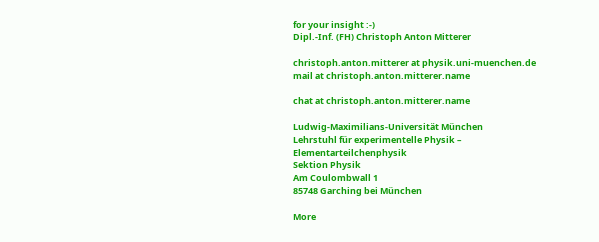for your insight :-)
Dipl.-Inf. (FH) Christoph Anton Mitterer

christoph.anton.mitterer at physik.uni-muenchen.de
mail at christoph.anton.mitterer.name

chat at christoph.anton.mitterer.name

Ludwig-Maximilians-Universität München
Lehrstuhl für experimentelle Physik – Elementarteilchenphysik
Sektion Physik
Am Coulombwall 1
85748 Garching bei München

More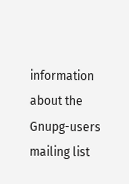information about the Gnupg-users mailing list